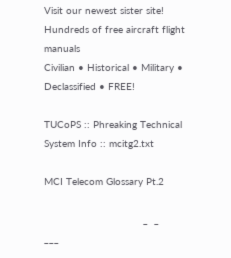Visit our newest sister site!
Hundreds of free aircraft flight manuals
Civilian • Historical • Military • Declassified • FREE!

TUCoPS :: Phreaking Technical System Info :: mcitg2.txt

MCI Telecom Glossary Pt.2

                                 _  _        ___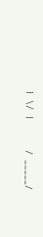| \/ |      / _____/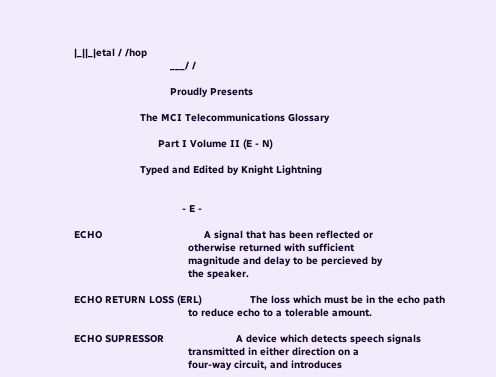|_||_|etal / /hop
                                ___/ /

                                Proudly Presents

                      The MCI Telecommunications Glossary

                            Part I Volume II (E - N)

                      Typed and Edited by Knight Lightning


                                    - E -

ECHO                                  A signal that has been reflected or
                                      otherwise returned with sufficient
                                      magnitude and delay to be percieved by
                                      the speaker.

ECHO RETURN LOSS (ERL)                The loss which must be in the echo path
                                      to reduce echo to a tolerable amount.

ECHO SUPRESSOR                        A device which detects speech signals
                                      transmitted in either direction on a
                                      four-way circuit, and introduces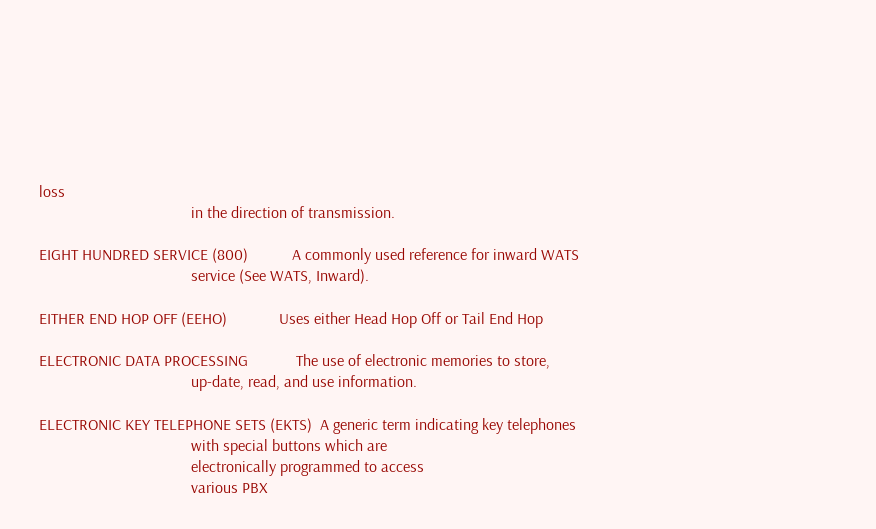loss
                                      in the direction of transmission.

EIGHT HUNDRED SERVICE (800)           A commonly used reference for inward WATS
                                      service (See WATS, Inward).

EITHER END HOP OFF (EEHO)             Uses either Head Hop Off or Tail End Hop

ELECTRONIC DATA PROCESSING            The use of electronic memories to store,
                                      up-date, read, and use information.

ELECTRONIC KEY TELEPHONE SETS (EKTS)  A generic term indicating key telephones
                                      with special buttons which are
                                      electronically programmed to access
                                      various PBX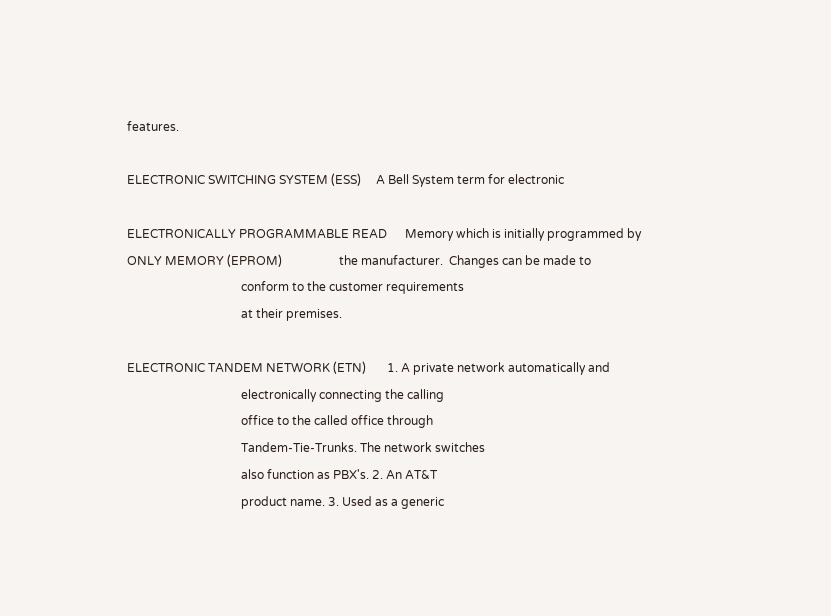features.

ELECTRONIC SWITCHING SYSTEM (ESS)     A Bell System term for electronic

ELECTRONICALLY PROGRAMMABLE READ      Memory which is initially programmed by
ONLY MEMORY (EPROM)                   the manufacturer.  Changes can be made to
                                      conform to the customer requirements
                                      at their premises.

ELECTRONIC TANDEM NETWORK (ETN)       1. A private network automatically and
                                      electronically connecting the calling
                                      office to the called office through
                                      Tandem-Tie-Trunks. The network switches
                                      also function as PBX's. 2. An AT&T
                                      product name. 3. Used as a generic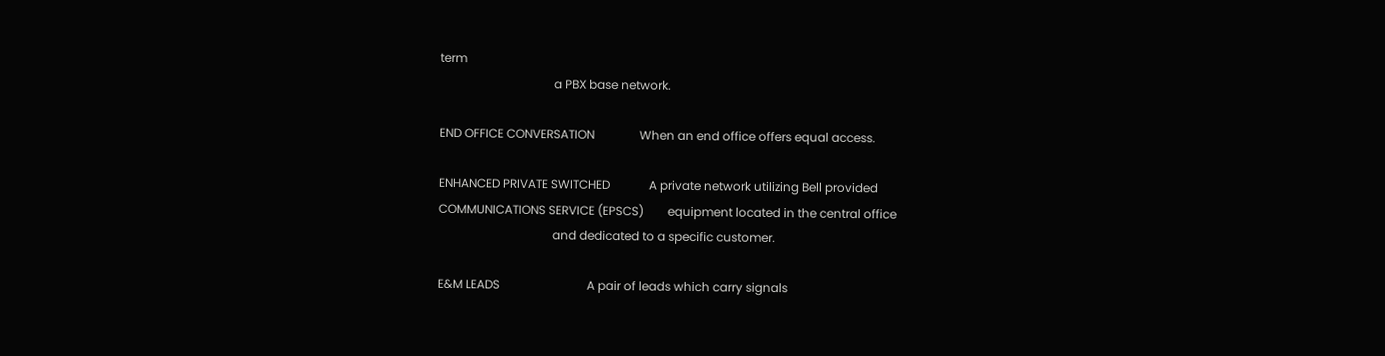term
                                      a PBX base network.

END OFFICE CONVERSATION               When an end office offers equal access.

ENHANCED PRIVATE SWITCHED             A private network utilizing Bell provided
COMMUNICATIONS SERVICE (EPSCS)        equipment located in the central office
                                      and dedicated to a specific customer.

E&M LEADS                             A pair of leads which carry signals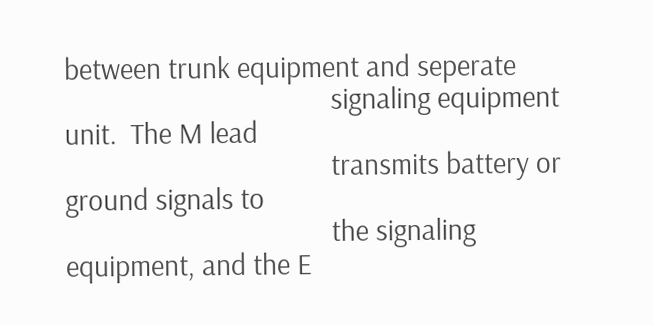between trunk equipment and seperate
                                      signaling equipment unit.  The M lead
                                      transmits battery or ground signals to
                                      the signaling equipment, and the E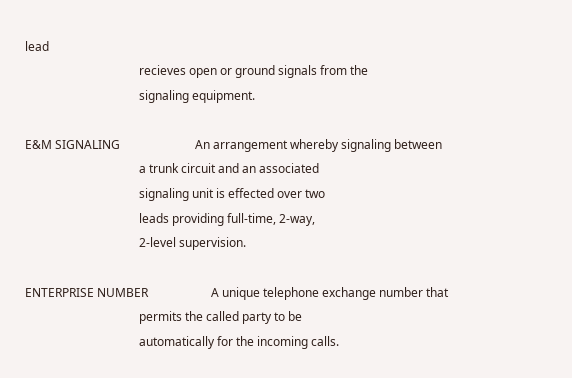lead
                                      recieves open or ground signals from the
                                      signaling equipment.

E&M SIGNALING                         An arrangement whereby signaling between
                                      a trunk circuit and an associated
                                      signaling unit is effected over two
                                      leads providing full-time, 2-way,
                                      2-level supervision.

ENTERPRISE NUMBER                     A unique telephone exchange number that
                                      permits the called party to be
                                      automatically for the incoming calls.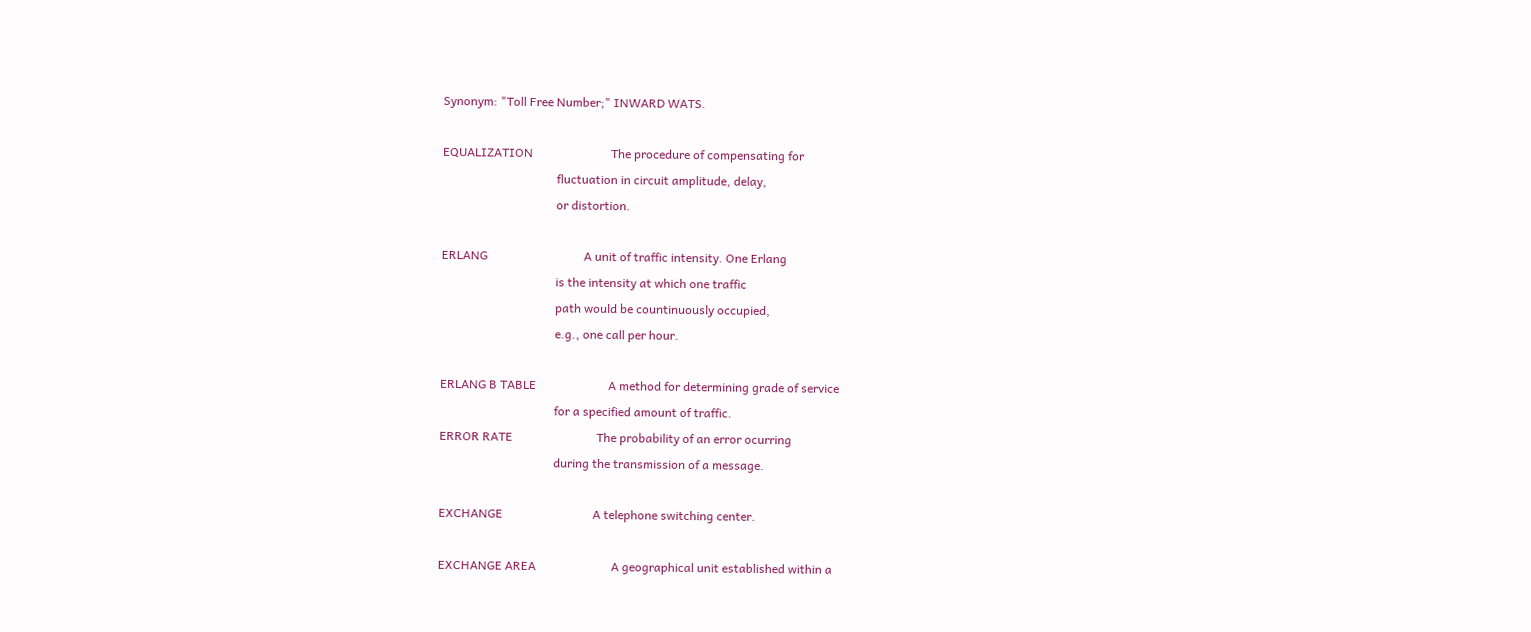Synonym: "Toll Free Number;" INWARD WATS.

EQUALIZATION                          The procedure of compensating for
                                      fluctuation in circuit amplitude, delay,
                                      or distortion.

ERLANG                                A unit of traffic intensity. One Erlang
                                      is the intensity at which one traffic
                                      path would be countinuously occupied,
                                      e.g., one call per hour.

ERLANG B TABLE                        A method for determining grade of service
                                      for a specified amount of traffic.
ERROR RATE                            The probability of an error ocurring
                                      during the transmission of a message.

EXCHANGE                              A telephone switching center.

EXCHANGE AREA                         A geographical unit established within a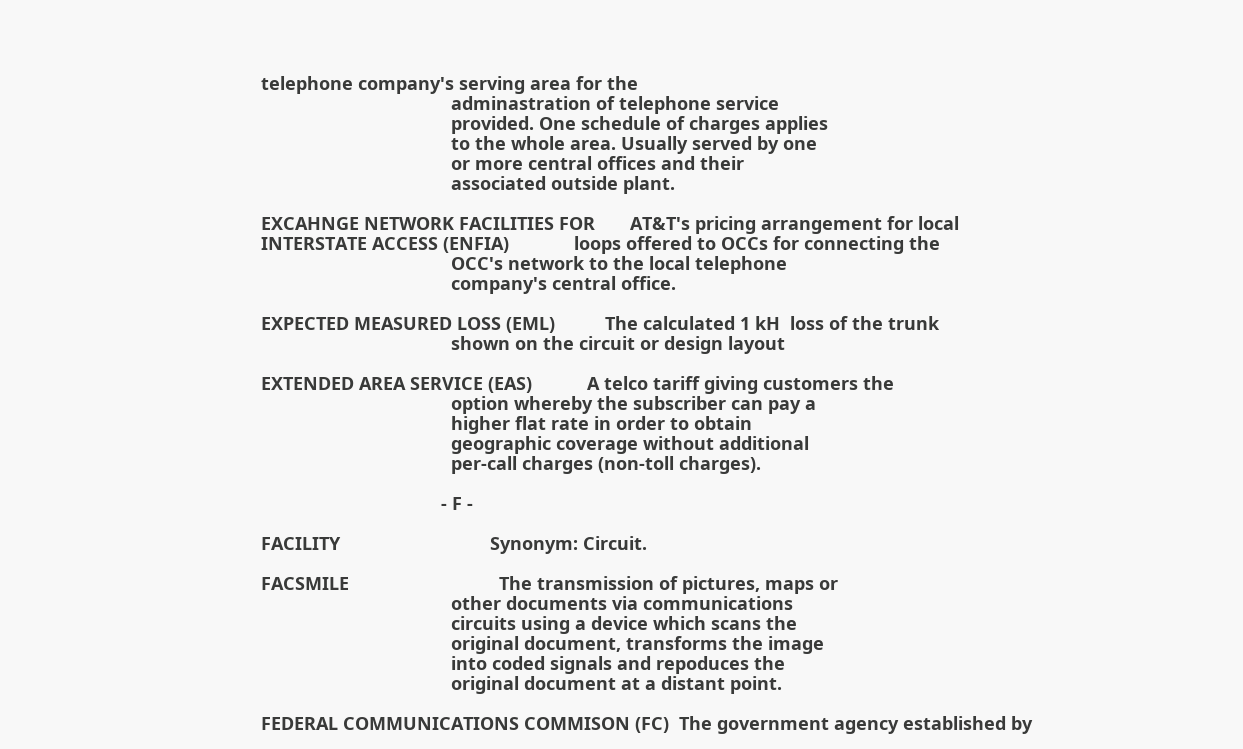telephone company's serving area for the
                                      adminastration of telephone service
                                      provided. One schedule of charges applies
                                      to the whole area. Usually served by one
                                      or more central offices and their
                                      associated outside plant.

EXCAHNGE NETWORK FACILITIES FOR       AT&T's pricing arrangement for local
INTERSTATE ACCESS (ENFIA)             loops offered to OCCs for connecting the
                                      OCC's network to the local telephone
                                      company's central office.

EXPECTED MEASURED LOSS (EML)          The calculated 1 kH  loss of the trunk
                                      shown on the circuit or design layout

EXTENDED AREA SERVICE (EAS)           A telco tariff giving customers the
                                      option whereby the subscriber can pay a
                                      higher flat rate in order to obtain
                                      geographic coverage without additional
                                      per-call charges (non-toll charges).

                                    - F -

FACILITY                              Synonym: Circuit.

FACSMILE                              The transmission of pictures, maps or
                                      other documents via communications
                                      circuits using a device which scans the
                                      original document, transforms the image
                                      into coded signals and repoduces the
                                      original document at a distant point.

FEDERAL COMMUNICATIONS COMMISON (FC)  The government agency established by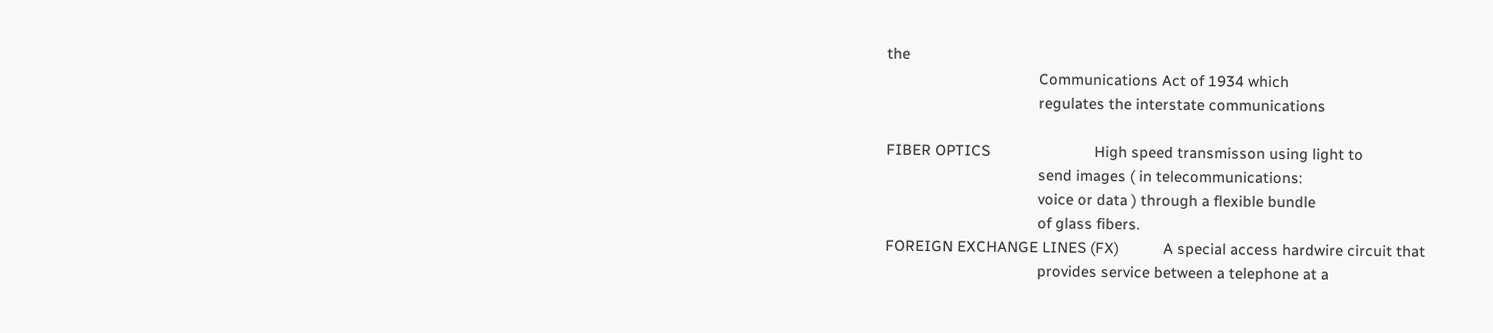the
                                      Communications Act of 1934 which
                                      regulates the interstate communications

FIBER OPTICS                          High speed transmisson using light to
                                      send images ( in telecommunications:
                                      voice or data ) through a flexible bundle
                                      of glass fibers.
FOREIGN EXCHANGE LINES (FX)           A special access hardwire circuit that
                                      provides service between a telephone at a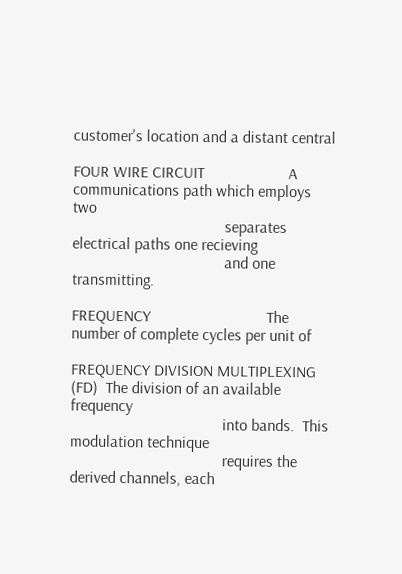customer's location and a distant central

FOUR WIRE CIRCUIT                     A communications path which employs two
                                      separates electrical paths one recieving
                                      and one transmitting.

FREQUENCY                             The number of complete cycles per unit of

FREQUENCY DIVISION MULTIPLEXING (FD)  The division of an available frequency
                                      into bands.  This modulation technique
                                      requires the derived channels, each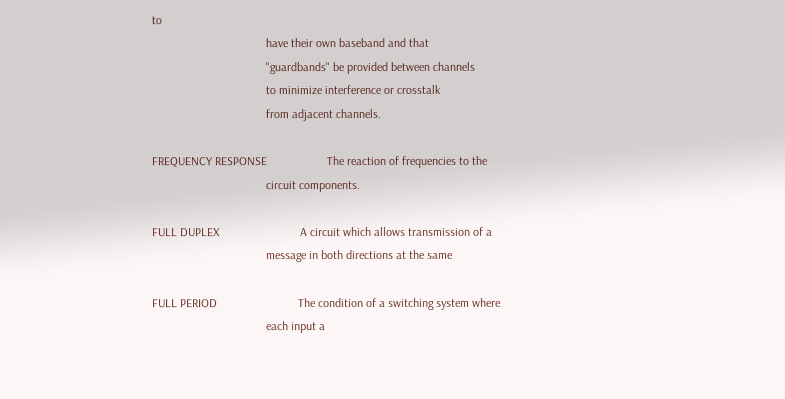to
                                      have their own baseband and that
                                      "guardbands" be provided between channels
                                      to minimize interference or crosstalk
                                      from adjacent channels.

FREQUENCY RESPONSE                    The reaction of frequencies to the
                                      circuit components.

FULL DUPLEX                           A circuit which allows transmission of a
                                      message in both directions at the same

FULL PERIOD                           The condition of a switching system where
                                      each input a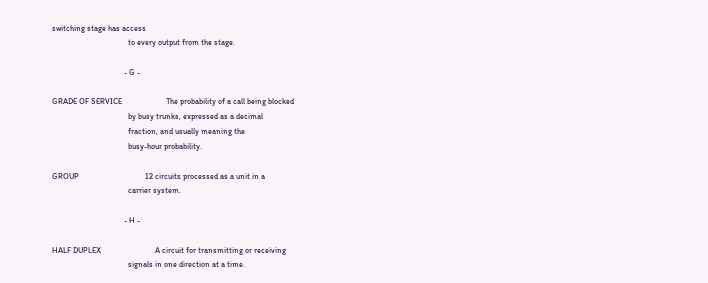switching stage has access
                                      to every output from the stage.

                                    - G -

GRADE OF SERVICE                      The probability of a call being blocked
                                      by busy trunks, expressed as a decimal
                                      fraction, and usually meaning the
                                      busy-hour probability.

GROUP                                 12 circuits processed as a unit in a
                                      carrier system.

                                    - H -

HALF DUPLEX                           A circuit for transmitting or receiving
                                      signals in one direction at a time.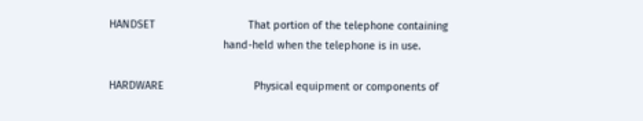HANDSET                               That portion of the telephone containing
                                      hand-held when the telephone is in use.

HARDWARE                              Physical equipment or components of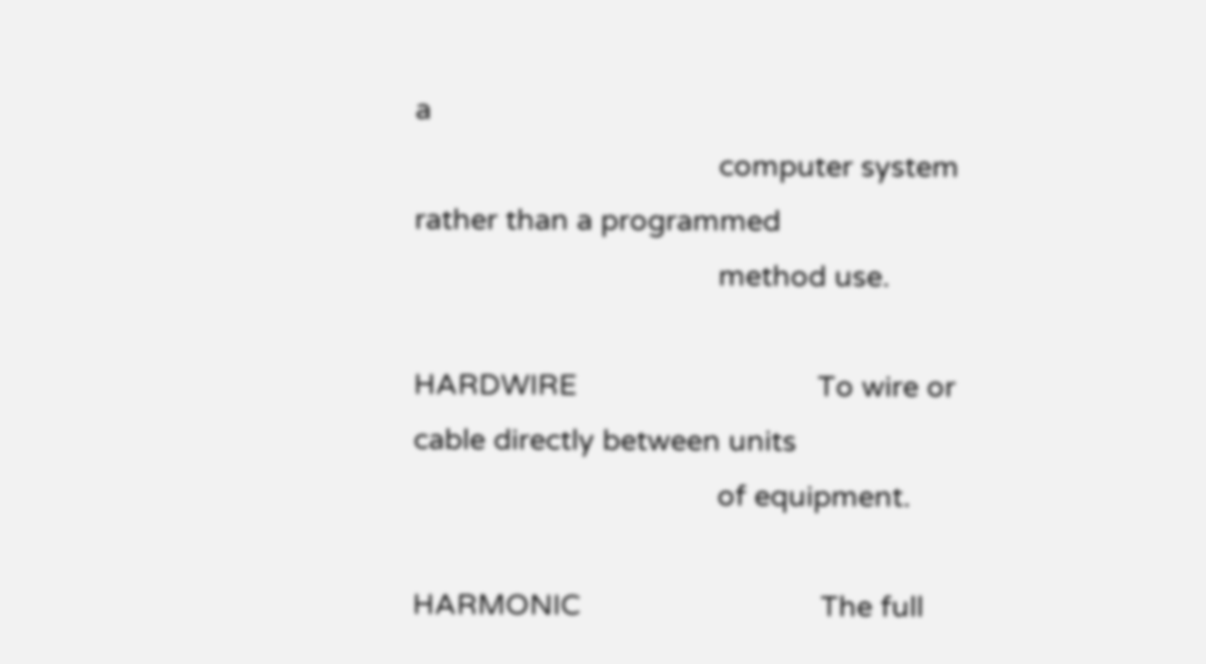a
                                      computer system rather than a programmed
                                      method use.

HARDWIRE                              To wire or cable directly between units
                                      of equipment.

HARMONIC                              The full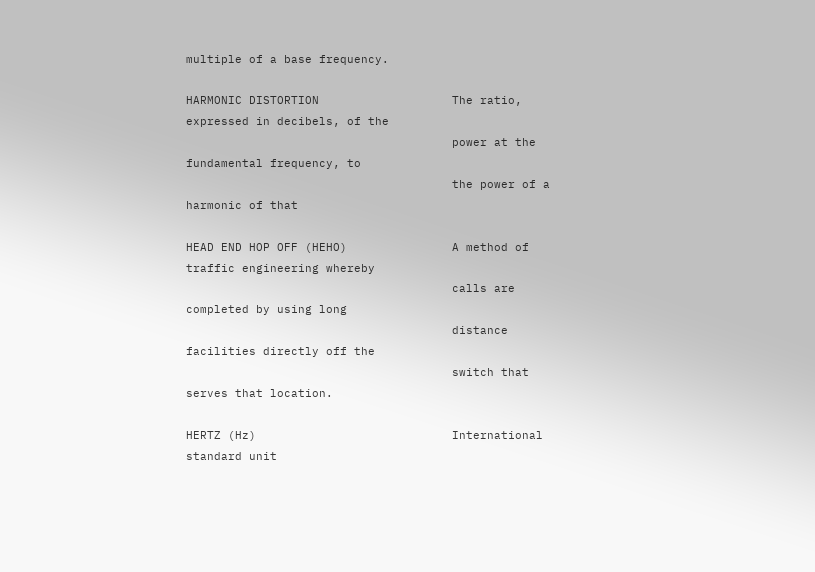multiple of a base frequency.

HARMONIC DISTORTION                   The ratio, expressed in decibels, of the
                                      power at the fundamental frequency, to
                                      the power of a harmonic of that

HEAD END HOP OFF (HEHO)               A method of traffic engineering whereby
                                      calls are completed by using long
                                      distance facilities directly off the
                                      switch that serves that location.

HERTZ (Hz)                            International standard unit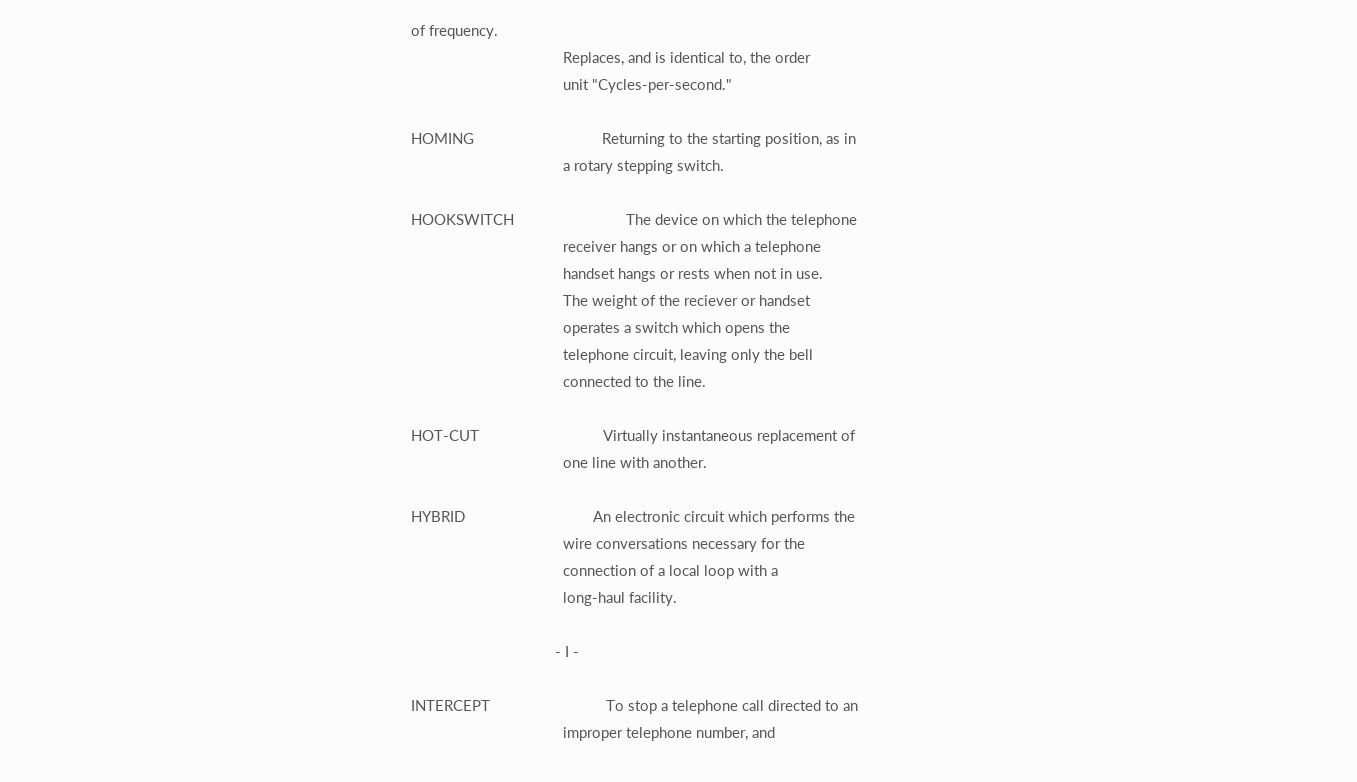of frequency.
                                      Replaces, and is identical to, the order
                                      unit "Cycles-per-second."

HOMING                                Returning to the starting position, as in
                                      a rotary stepping switch.

HOOKSWITCH                            The device on which the telephone
                                      receiver hangs or on which a telephone
                                      handset hangs or rests when not in use.
                                      The weight of the reciever or handset
                                      operates a switch which opens the
                                      telephone circuit, leaving only the bell
                                      connected to the line.

HOT-CUT                               Virtually instantaneous replacement of
                                      one line with another.

HYBRID                                An electronic circuit which performs the
                                      wire conversations necessary for the
                                      connection of a local loop with a
                                      long-haul facility.

                                    - I -

INTERCEPT                             To stop a telephone call directed to an
                                      improper telephone number, and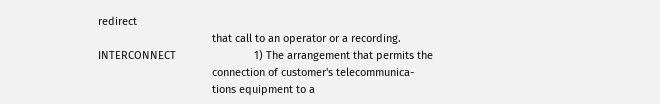redirect
                                      that call to an operator or a recording.
INTERCONNECT                          1) The arrangement that permits the
                                      connection of customer's telecommunica-
                                      tions equipment to a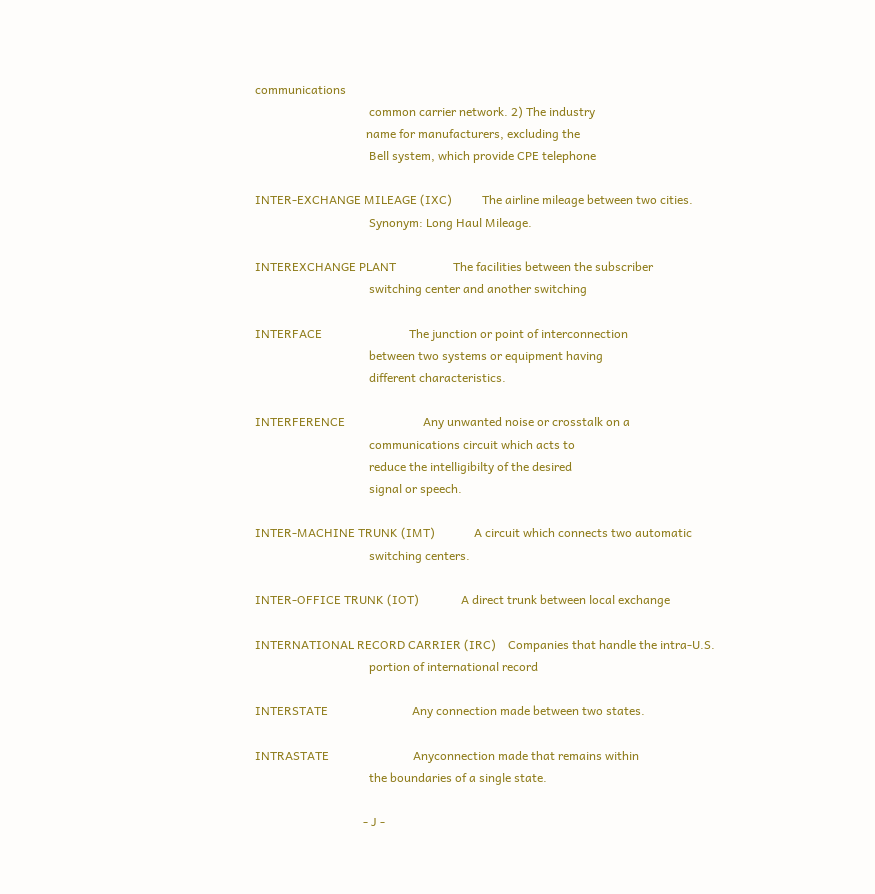communications
                                      common carrier network. 2) The industry
                                     name for manufacturers, excluding the
                                      Bell system, which provide CPE telephone

INTER-EXCHANGE MILEAGE (IXC)          The airline mileage between two cities.
                                      Synonym: Long Haul Mileage.

INTEREXCHANGE PLANT                   The facilities between the subscriber
                                      switching center and another switching

INTERFACE                             The junction or point of interconnection
                                      between two systems or equipment having
                                      different characteristics.

INTERFERENCE                          Any unwanted noise or crosstalk on a
                                      communications circuit which acts to
                                      reduce the intelligibilty of the desired
                                      signal or speech.

INTER-MACHINE TRUNK (IMT)             A circuit which connects two automatic
                                      switching centers.

INTER-OFFICE TRUNK (IOT)              A direct trunk between local exchange

INTERNATIONAL RECORD CARRIER (IRC)    Companies that handle the intra-U.S.
                                      portion of international record

INTERSTATE                            Any connection made between two states.

INTRASTATE                            Anyconnection made that remains within
                                      the boundaries of a single state.

                                    - J -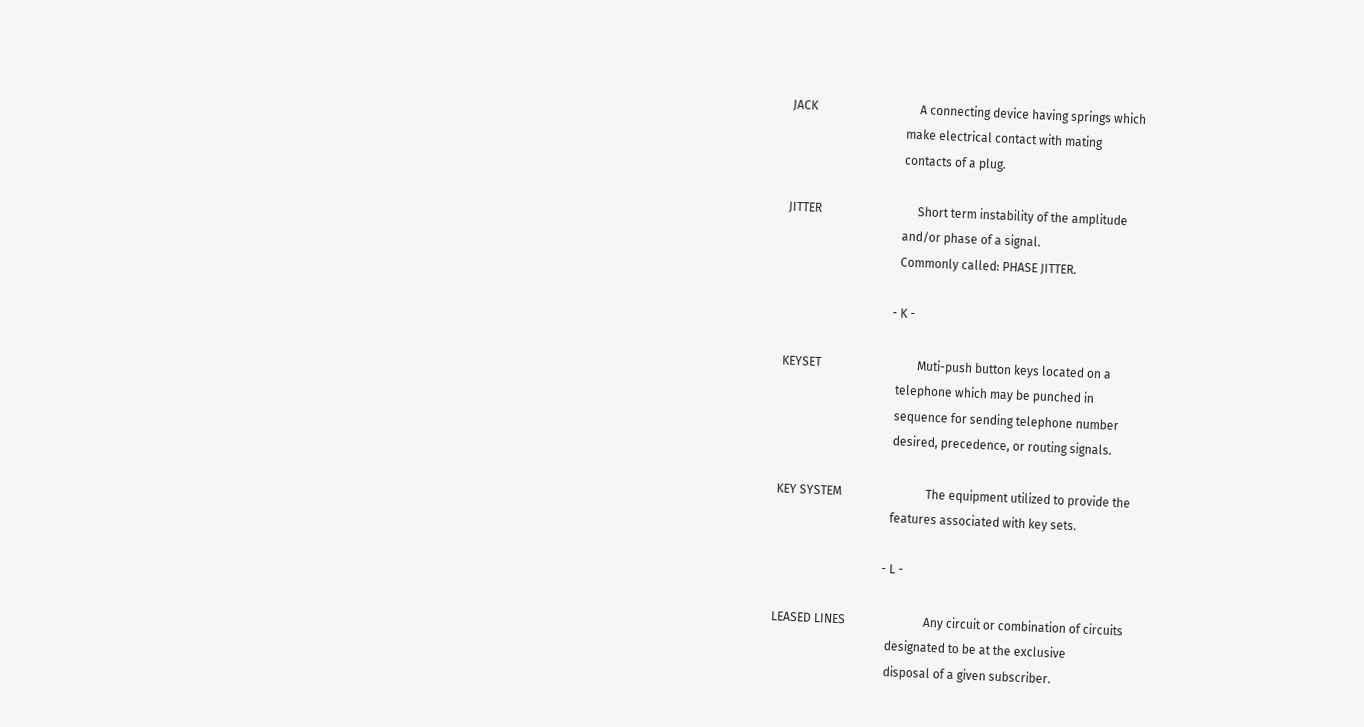JACK                                  A connecting device having springs which
                                      make electrical contact with mating
                                      contacts of a plug.

JITTER                                Short term instability of the amplitude
                                      and/or phase of a signal.
                                      Commonly called: PHASE JITTER.

                                    - K -

KEYSET                                Muti-push button keys located on a
                                      telephone which may be punched in
                                      sequence for sending telephone number
                                      desired, precedence, or routing signals.

KEY SYSTEM                            The equipment utilized to provide the
                                      features associated with key sets.

                                    - L -

LEASED LINES                          Any circuit or combination of circuits
                                      designated to be at the exclusive
                                      disposal of a given subscriber.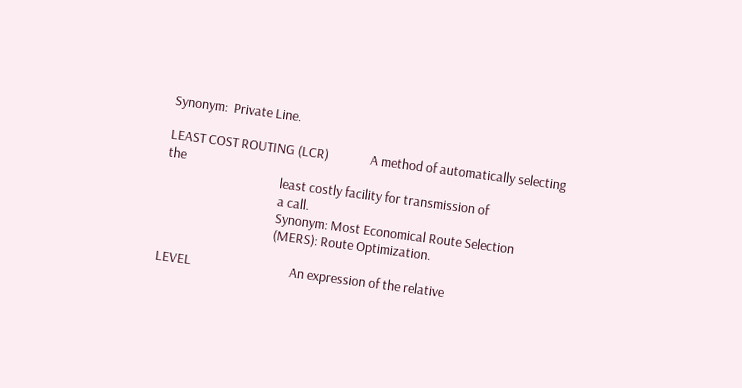Synonym:  Private Line.

LEAST COST ROUTING (LCR)              A method of automatically selecting the
                                      least costly facility for transmission of
                                      a call.
                                      Synonym: Most Economical Route Selection
                                      (MERS): Route Optimization.

LEVEL                                 An expression of the relative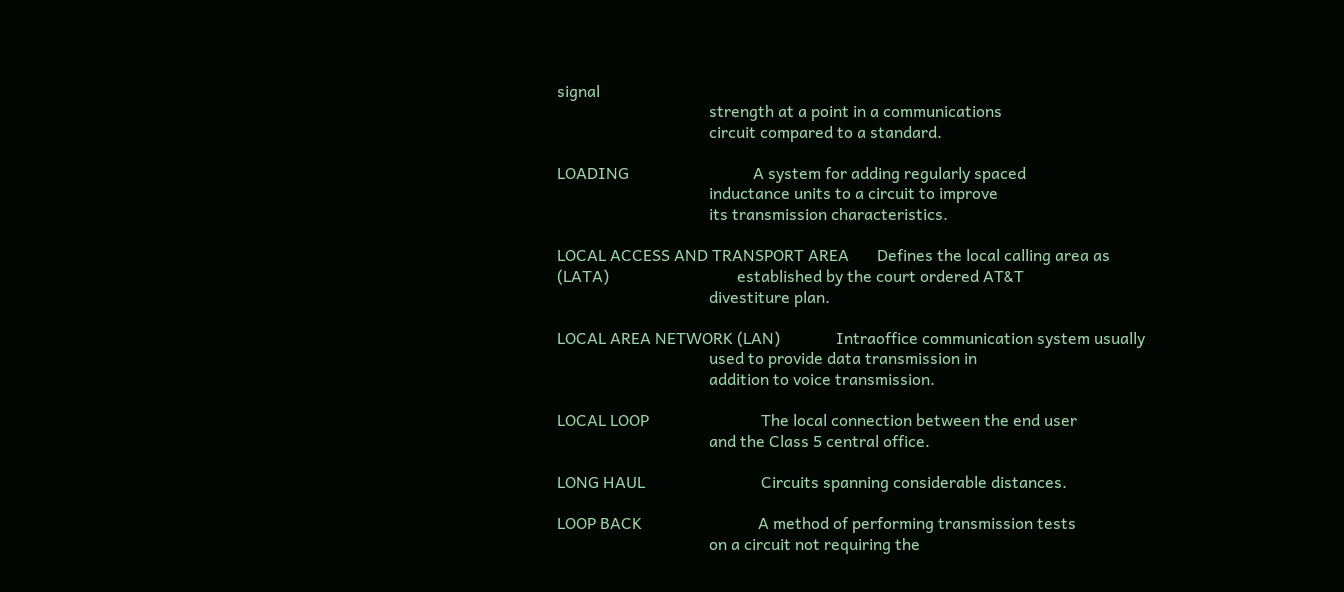signal
                                      strength at a point in a communications
                                      circuit compared to a standard.

LOADING                               A system for adding regularly spaced
                                      inductance units to a circuit to improve
                                      its transmission characteristics.

LOCAL ACCESS AND TRANSPORT AREA       Defines the local calling area as
(LATA)                                established by the court ordered AT&T
                                      divestiture plan.

LOCAL AREA NETWORK (LAN)              Intraoffice communication system usually
                                      used to provide data transmission in
                                      addition to voice transmission.

LOCAL LOOP                            The local connection between the end user
                                      and the Class 5 central office.

LONG HAUL                             Circuits spanning considerable distances.

LOOP BACK                             A method of performing transmission tests
                                      on a circuit not requiring the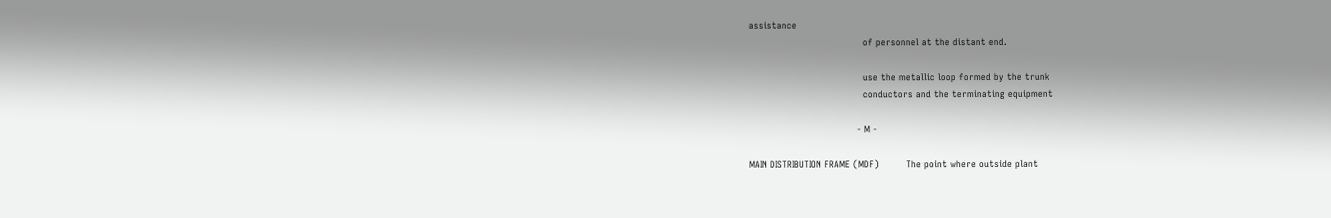assistance
                                      of personnel at the distant end.

                                      use the metallic loop formed by the trunk
                                      conductors and the terminating equipment

                                    - M -

MAIN DISTRIBUTION FRAME (MDF)         The point where outside plant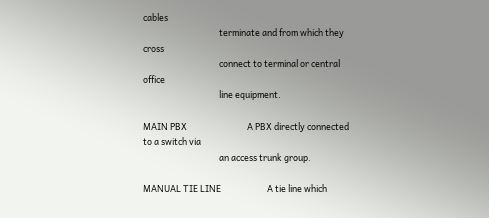cables
                                      terminate and from which they cross
                                      connect to terminal or central office
                                      line equipment.

MAIN PBX                              A PBX directly connected to a switch via
                                      an access trunk group.

MANUAL TIE LINE                       A tie line which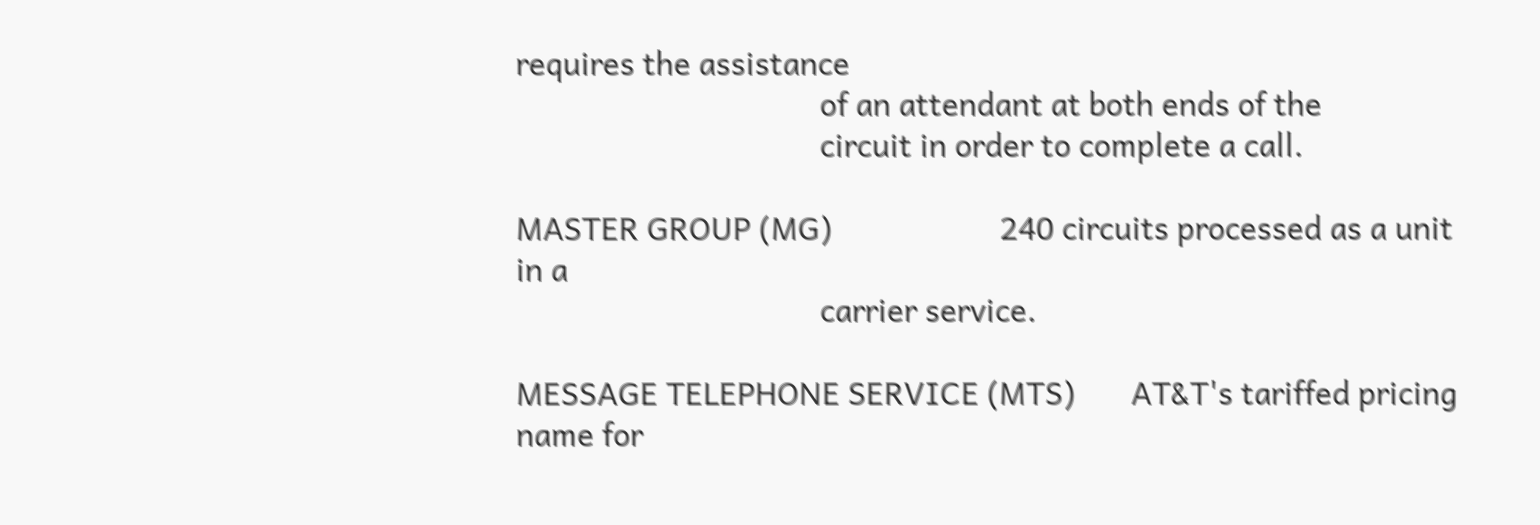requires the assistance
                                      of an attendant at both ends of the
                                      circuit in order to complete a call.

MASTER GROUP (MG)                     240 circuits processed as a unit in a
                                      carrier service.

MESSAGE TELEPHONE SERVICE (MTS)       AT&T's tariffed pricing name for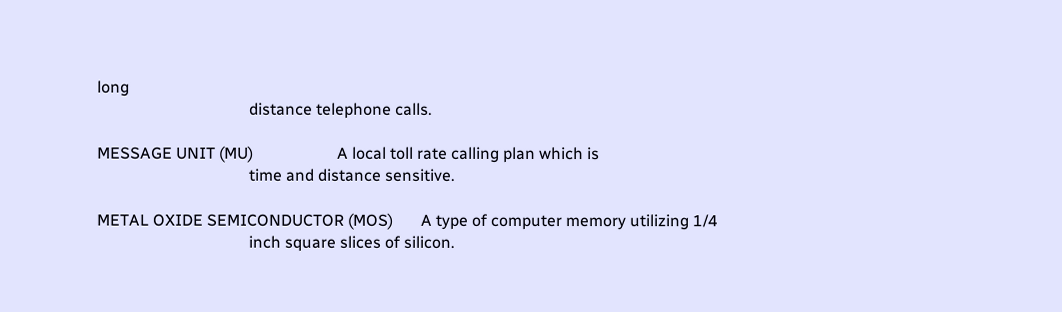long
                                      distance telephone calls.

MESSAGE UNIT (MU)                     A local toll rate calling plan which is
                                      time and distance sensitive.

METAL OXIDE SEMICONDUCTOR (MOS)       A type of computer memory utilizing 1/4
                                      inch square slices of silicon.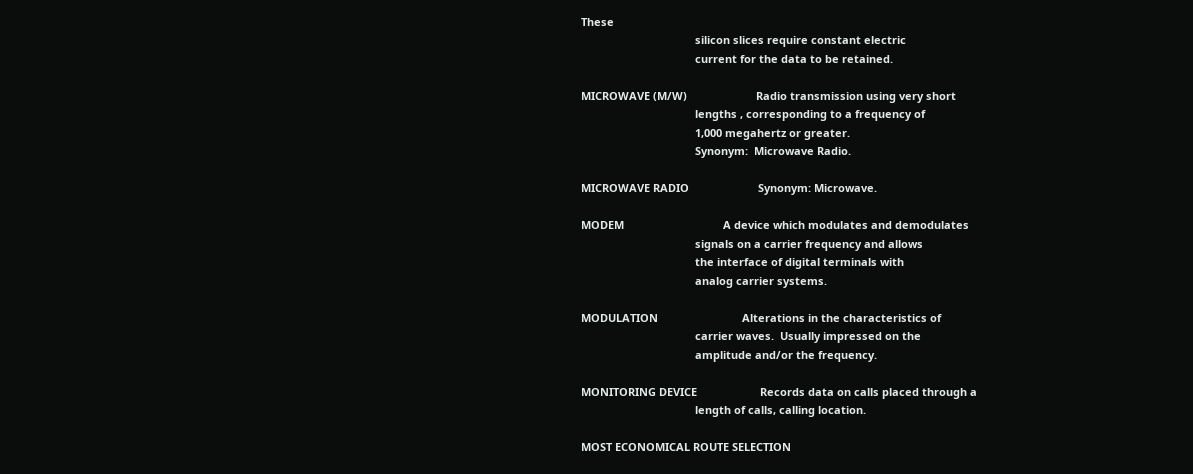These
                                      silicon slices require constant electric
                                      current for the data to be retained.

MICROWAVE (M/W)                       Radio transmission using very short
                                      lengths , corresponding to a frequency of
                                      1,000 megahertz or greater.
                                      Synonym:  Microwave Radio.

MICROWAVE RADIO                       Synonym: Microwave.

MODEM                                 A device which modulates and demodulates
                                      signals on a carrier frequency and allows
                                      the interface of digital terminals with
                                      analog carrier systems.

MODULATION                            Alterations in the characteristics of
                                      carrier waves.  Usually impressed on the
                                      amplitude and/or the frequency.

MONITORING DEVICE                     Records data on calls placed through a
                                      length of calls, calling location.

MOST ECONOMICAL ROUTE SELECTION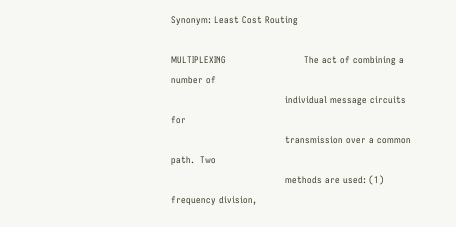Synonym: Least Cost Routing

MULTIPLEXING                          The act of combining a number of
                                      individual message circuits for
                                      transmission over a common path.  Two
                                      methods are used: (1) frequency division,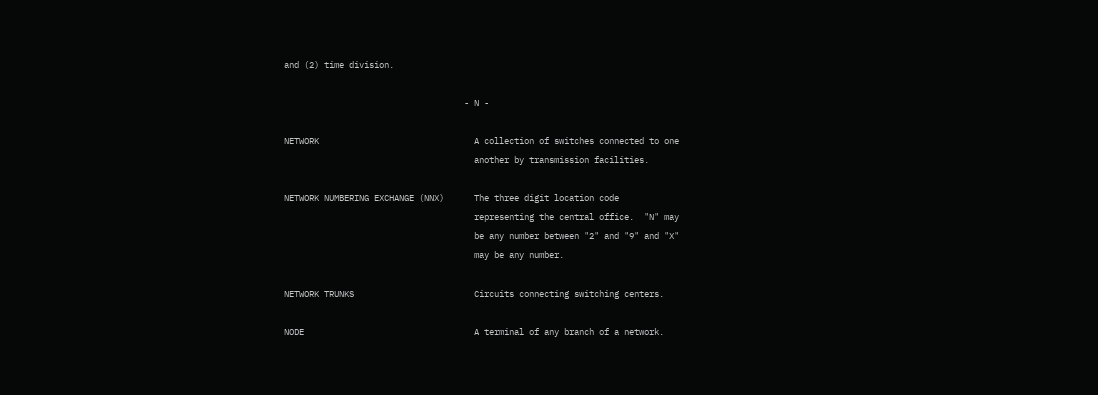and (2) time division.

                                    - N -

NETWORK                               A collection of switches connected to one
                                      another by transmission facilities.

NETWORK NUMBERING EXCHANGE (NNX)      The three digit location code
                                      representing the central office.  "N" may
                                      be any number between "2" and "9" and "X"
                                      may be any number.

NETWORK TRUNKS                        Circuits connecting switching centers.

NODE                                  A terminal of any branch of a network.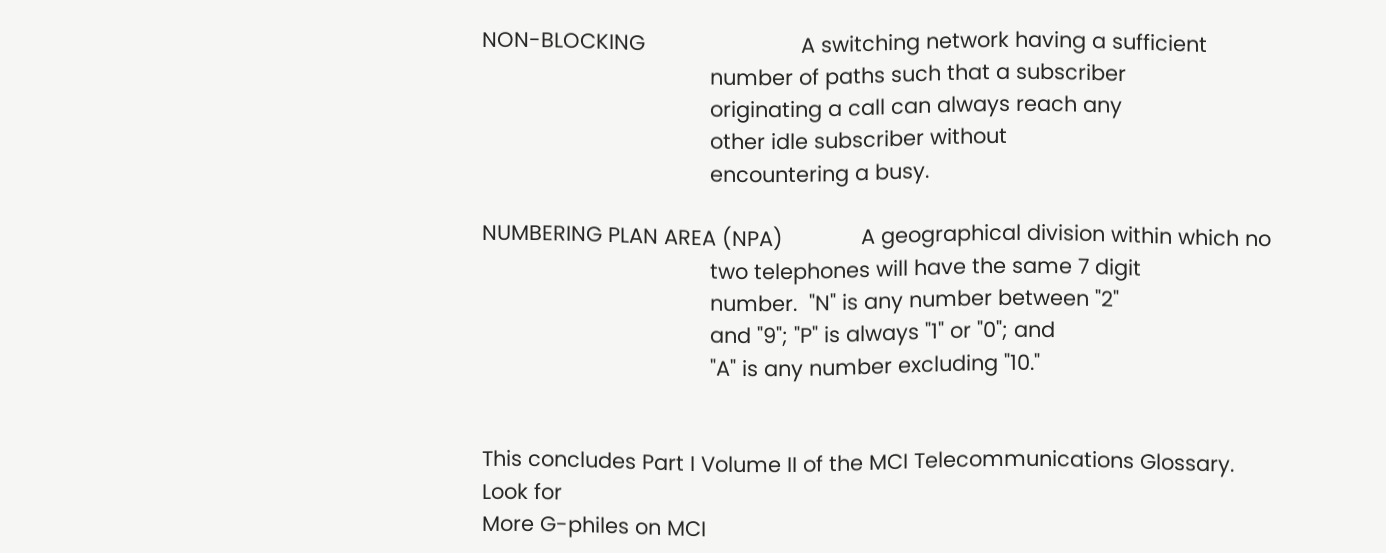NON-BLOCKING                          A switching network having a sufficient
                                      number of paths such that a subscriber
                                      originating a call can always reach any
                                      other idle subscriber without
                                      encountering a busy.

NUMBERING PLAN AREA (NPA)             A geographical division within which no
                                      two telephones will have the same 7 digit
                                      number.  "N" is any number between "2"
                                      and "9"; "P" is always "1" or "0"; and
                                      "A" is any number excluding "10."


This concludes Part I Volume II of the MCI Telecommunications Glossary. Look for
More G-philes on MCI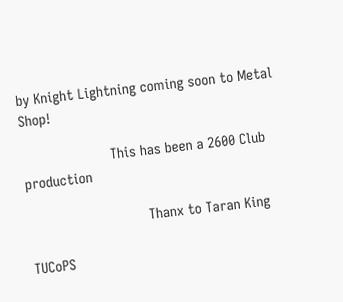by Knight Lightning coming soon to Metal Shop!

                      This has been a 2600 Club production

                              Thanx to Taran King

TUCoPS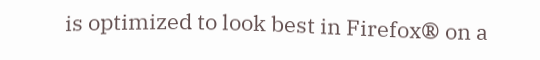is optimized to look best in Firefox® on a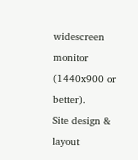widescreen monitor (1440x900 or better).
Site design & layout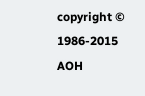copyright © 1986-2015 AOH